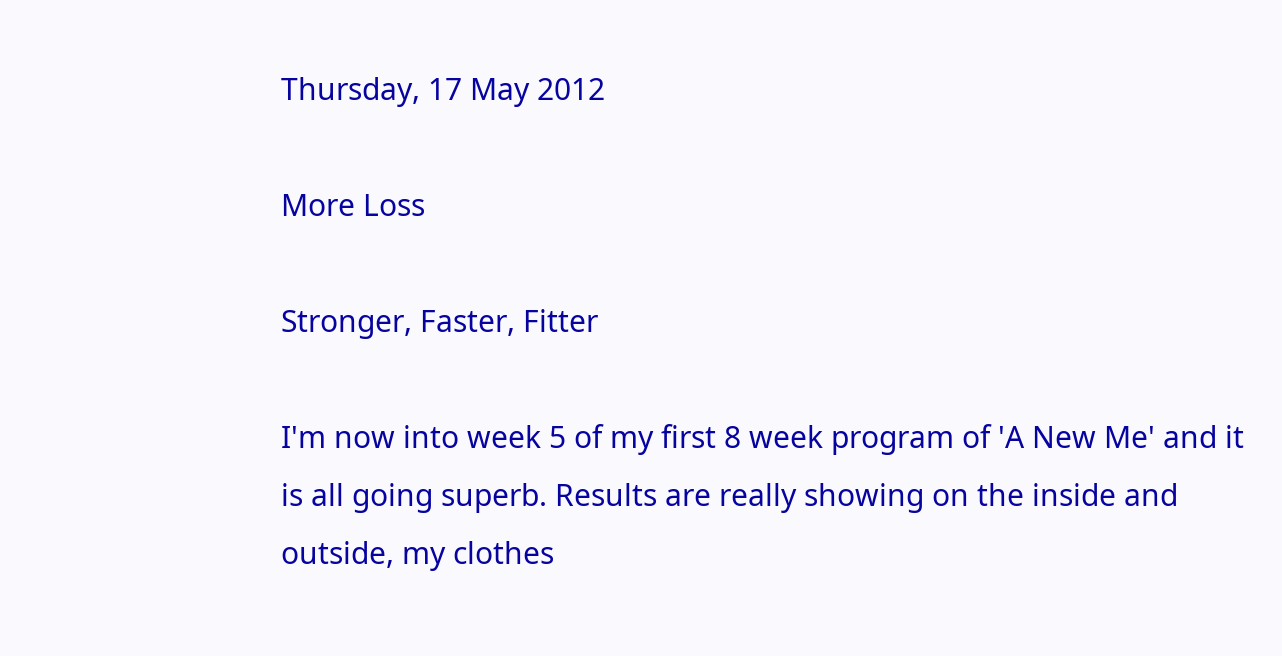Thursday, 17 May 2012

More Loss

Stronger, Faster, Fitter

I'm now into week 5 of my first 8 week program of 'A New Me' and it is all going superb. Results are really showing on the inside and outside, my clothes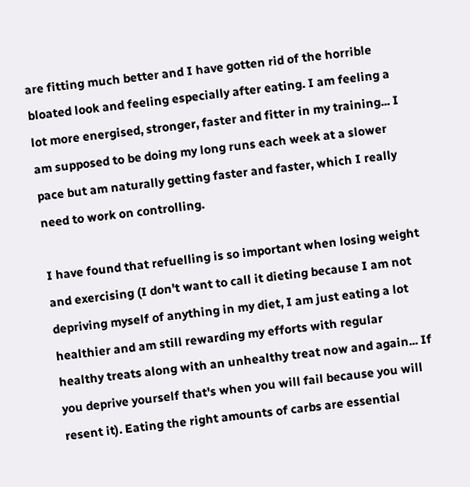are fitting much better and I have gotten rid of the horrible bloated look and feeling especially after eating. I am feeling a lot more energised, stronger, faster and fitter in my training... I am supposed to be doing my long runs each week at a slower pace but am naturally getting faster and faster, which I really need to work on controlling.

I have found that refuelling is so important when losing weight and exercising (I don't want to call it dieting because I am not depriving myself of anything in my diet, I am just eating a lot healthier and am still rewarding my efforts with regular healthy treats along with an unhealthy treat now and again... If you deprive yourself that's when you will fail because you will resent it). Eating the right amounts of carbs are essential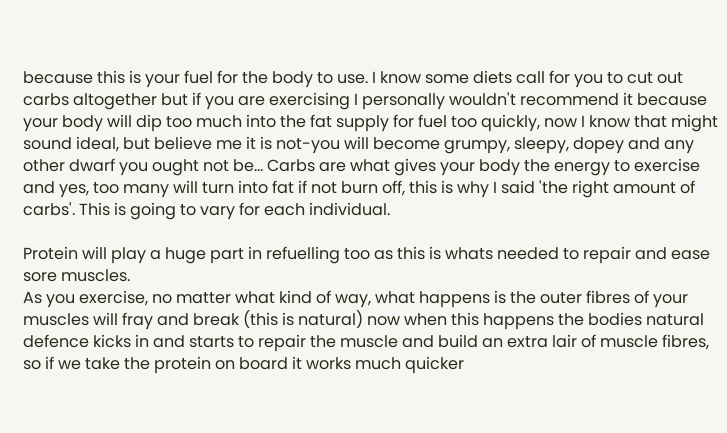because this is your fuel for the body to use. I know some diets call for you to cut out carbs altogether but if you are exercising I personally wouldn't recommend it because your body will dip too much into the fat supply for fuel too quickly, now I know that might sound ideal, but believe me it is not-you will become grumpy, sleepy, dopey and any other dwarf you ought not be... Carbs are what gives your body the energy to exercise and yes, too many will turn into fat if not burn off, this is why I said 'the right amount of carbs'. This is going to vary for each individual.

Protein will play a huge part in refuelling too as this is whats needed to repair and ease sore muscles.
As you exercise, no matter what kind of way, what happens is the outer fibres of your muscles will fray and break (this is natural) now when this happens the bodies natural defence kicks in and starts to repair the muscle and build an extra lair of muscle fibres, so if we take the protein on board it works much quicker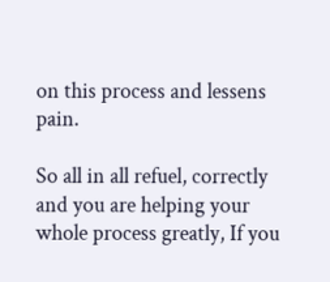on this process and lessens pain.

So all in all refuel, correctly and you are helping your whole process greatly, If you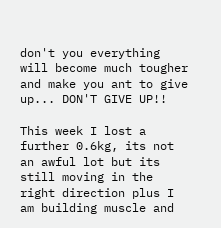don't you everything will become much tougher and make you ant to give up... DON'T GIVE UP!!

This week I lost a further 0.6kg, its not an awful lot but its still moving in the right direction plus I am building muscle and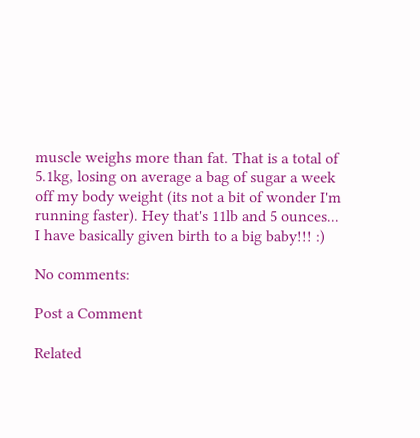muscle weighs more than fat. That is a total of 5.1kg, losing on average a bag of sugar a week off my body weight (its not a bit of wonder I'm running faster). Hey that's 11lb and 5 ounces... I have basically given birth to a big baby!!! :)

No comments:

Post a Comment

Related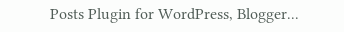Posts Plugin for WordPress, Blogger...